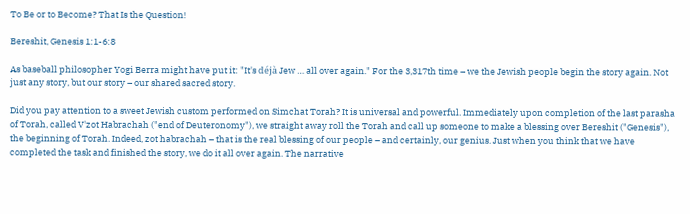To Be or to Become? That Is the Question!

Bereshit, Genesis 1:1-6:8

As baseball philosopher Yogi Berra might have put it: "It's déjà Jew … all over again." For the 3,317th time – we the Jewish people begin the story again. Not just any story, but our story – our shared sacred story.

Did you pay attention to a sweet Jewish custom performed on Simchat Torah? It is universal and powerful. Immediately upon completion of the last parasha of Torah, called V'zot Habrachah ("end of Deuteronomy"), we straight away roll the Torah and call up someone to make a blessing over Bereshit ("Genesis"), the beginning of Torah. Indeed, zot habrachah – that is the real blessing of our people – and certainly, our genius. Just when you think that we have completed the task and finished the story, we do it all over again. The narrative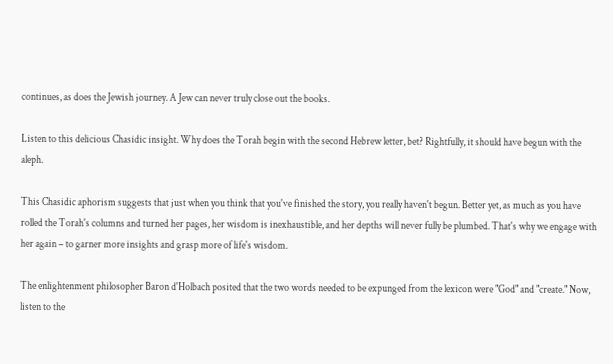continues, as does the Jewish journey. A Jew can never truly close out the books.

Listen to this delicious Chasidic insight. Why does the Torah begin with the second Hebrew letter, bet? Rightfully, it should have begun with the aleph.

This Chasidic aphorism suggests that just when you think that you've finished the story, you really haven't begun. Better yet, as much as you have rolled the Torah's columns and turned her pages, her wisdom is inexhaustible, and her depths will never fully be plumbed. That's why we engage with her again – to garner more insights and grasp more of life's wisdom.

The enlightenment philosopher Baron d'Holbach posited that the two words needed to be expunged from the lexicon were "God" and "create." Now, listen to the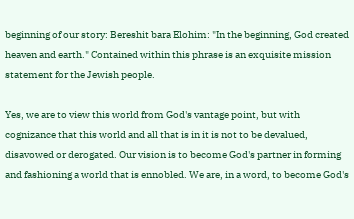beginning of our story: Bereshit bara Elohim: "In the beginning, God created heaven and earth." Contained within this phrase is an exquisite mission statement for the Jewish people.

Yes, we are to view this world from God's vantage point, but with cognizance that this world and all that is in it is not to be devalued, disavowed or derogated. Our vision is to become God's partner in forming and fashioning a world that is ennobled. We are, in a word, to become God's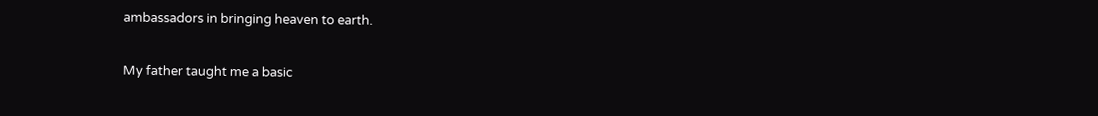ambassadors in bringing heaven to earth.

My father taught me a basic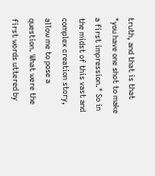truth, and that is that "you have one shot to make a first impression." So in the midst of this vast and complex creation story, allow me to pose a question. What were the first words uttered by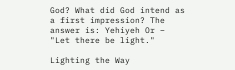God? What did God intend as a first impression? The answer is: Yehiyeh Or – "Let there be light."

Lighting the Way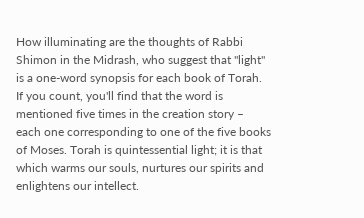How illuminating are the thoughts of Rabbi Shimon in the Midrash, who suggest that "light" is a one-word synopsis for each book of Torah. If you count, you'll find that the word is mentioned five times in the creation story – each one corresponding to one of the five books of Moses. Torah is quintessential light; it is that which warms our souls, nurtures our spirits and enlightens our intellect.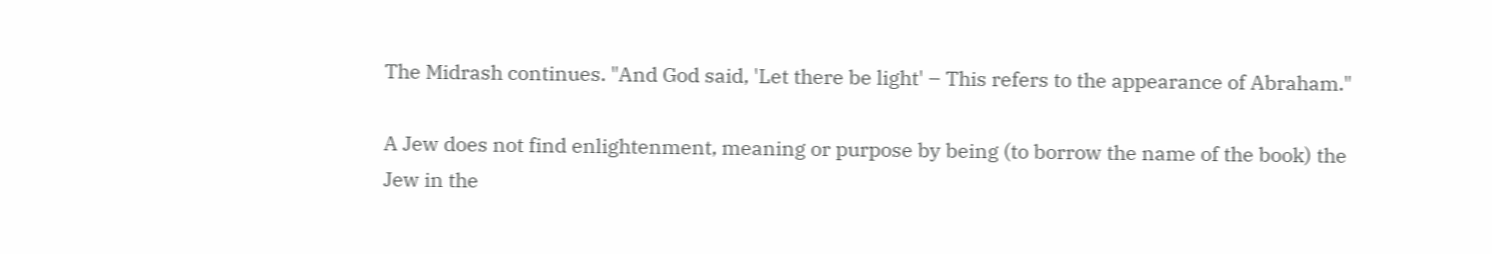The Midrash continues. "And God said, 'Let there be light' – This refers to the appearance of Abraham."

A Jew does not find enlightenment, meaning or purpose by being (to borrow the name of the book) the Jew in the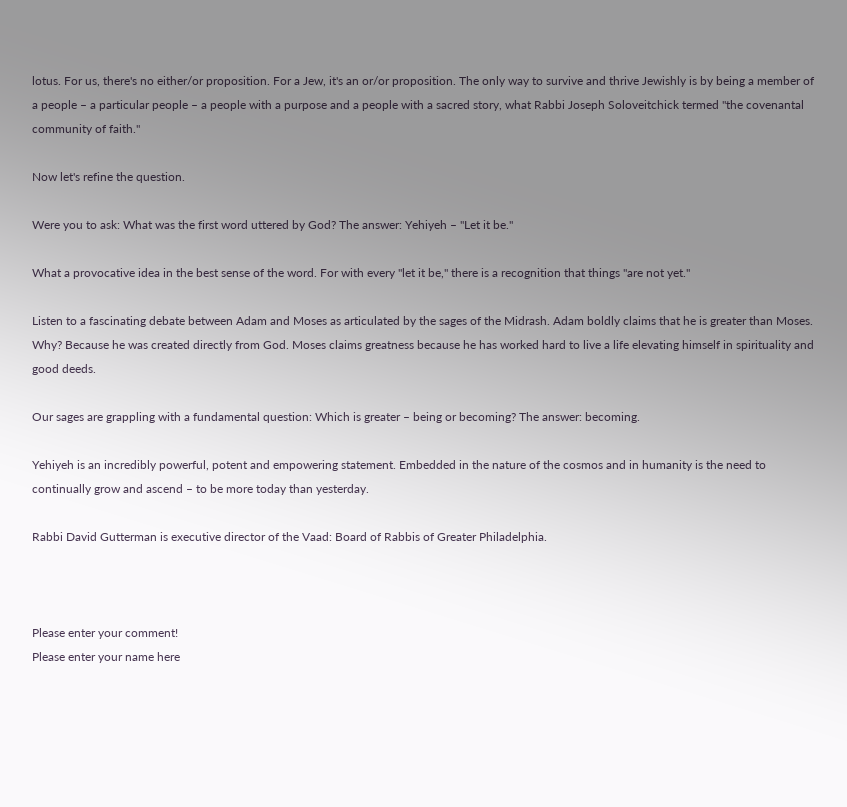lotus. For us, there's no either/or proposition. For a Jew, it's an or/or proposition. The only way to survive and thrive Jewishly is by being a member of a people – a particular people – a people with a purpose and a people with a sacred story, what Rabbi Joseph Soloveitchick termed "the covenantal community of faith."

Now let's refine the question.

Were you to ask: What was the first word uttered by God? The answer: Yehiyeh – "Let it be."

What a provocative idea in the best sense of the word. For with every "let it be," there is a recognition that things "are not yet."

Listen to a fascinating debate between Adam and Moses as articulated by the sages of the Midrash. Adam boldly claims that he is greater than Moses. Why? Because he was created directly from God. Moses claims greatness because he has worked hard to live a life elevating himself in spirituality and good deeds.

Our sages are grappling with a fundamental question: Which is greater – being or becoming? The answer: becoming.

Yehiyeh is an incredibly powerful, potent and empowering statement. Embedded in the nature of the cosmos and in humanity is the need to continually grow and ascend – to be more today than yesterday.

Rabbi David Gutterman is executive director of the Vaad: Board of Rabbis of Greater Philadelphia.



Please enter your comment!
Please enter your name here